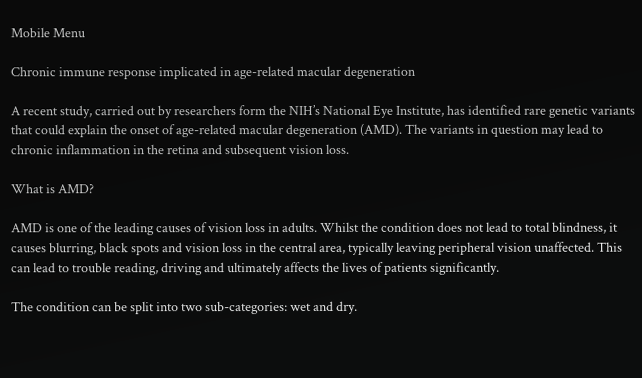Mobile Menu

Chronic immune response implicated in age-related macular degeneration

A recent study, carried out by researchers form the NIH’s National Eye Institute, has identified rare genetic variants that could explain the onset of age-related macular degeneration (AMD). The variants in question may lead to chronic inflammation in the retina and subsequent vision loss.

What is AMD?

AMD is one of the leading causes of vision loss in adults. Whilst the condition does not lead to total blindness, it causes blurring, black spots and vision loss in the central area, typically leaving peripheral vision unaffected. This can lead to trouble reading, driving and ultimately affects the lives of patients significantly.

The condition can be split into two sub-categories: wet and dry.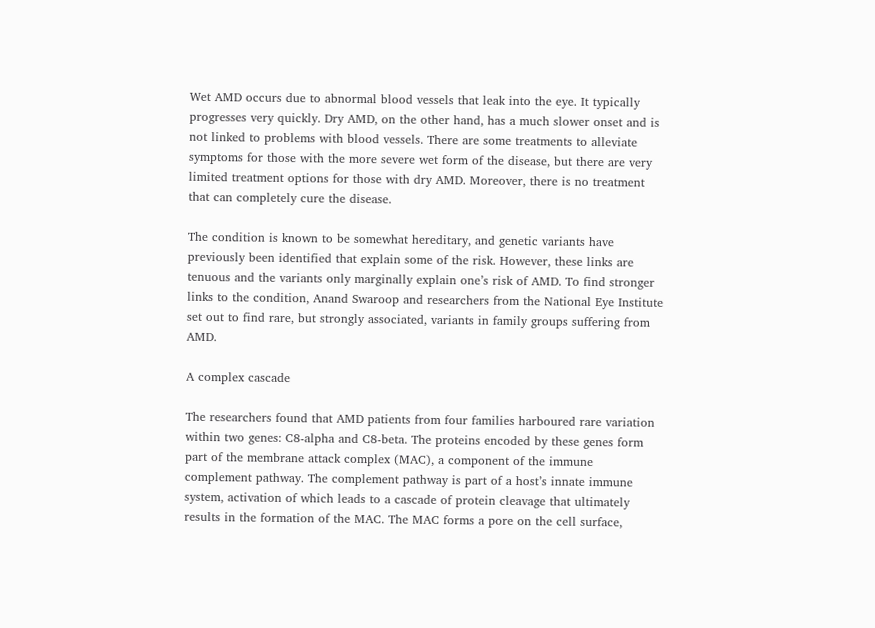Wet AMD occurs due to abnormal blood vessels that leak into the eye. It typically progresses very quickly. Dry AMD, on the other hand, has a much slower onset and is not linked to problems with blood vessels. There are some treatments to alleviate symptoms for those with the more severe wet form of the disease, but there are very limited treatment options for those with dry AMD. Moreover, there is no treatment that can completely cure the disease.

The condition is known to be somewhat hereditary, and genetic variants have previously been identified that explain some of the risk. However, these links are tenuous and the variants only marginally explain one’s risk of AMD. To find stronger links to the condition, Anand Swaroop and researchers from the National Eye Institute set out to find rare, but strongly associated, variants in family groups suffering from AMD.

A complex cascade

The researchers found that AMD patients from four families harboured rare variation within two genes: C8-alpha and C8-beta. The proteins encoded by these genes form part of the membrane attack complex (MAC), a component of the immune complement pathway. The complement pathway is part of a host’s innate immune system, activation of which leads to a cascade of protein cleavage that ultimately results in the formation of the MAC. The MAC forms a pore on the cell surface,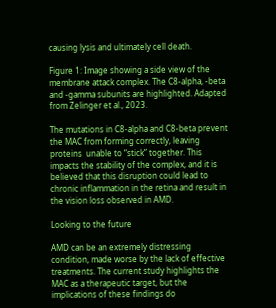causing lysis and ultimately cell death.

Figure 1: Image showing a side view of the membrane attack complex. The C8-alpha, -beta and -gamma subunits are highlighted. Adapted from Zelinger et al., 2023.

The mutations in C8-alpha and C8-beta prevent the MAC from forming correctly, leaving proteins  unable to “stick” together. This impacts the stability of the complex, and it is believed that this disruption could lead to chronic inflammation in the retina and result in the vision loss observed in AMD.

Looking to the future

AMD can be an extremely distressing condition, made worse by the lack of effective treatments. The current study highlights the MAC as a therapeutic target, but the implications of these findings do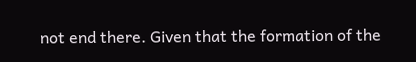not end there. Given that the formation of the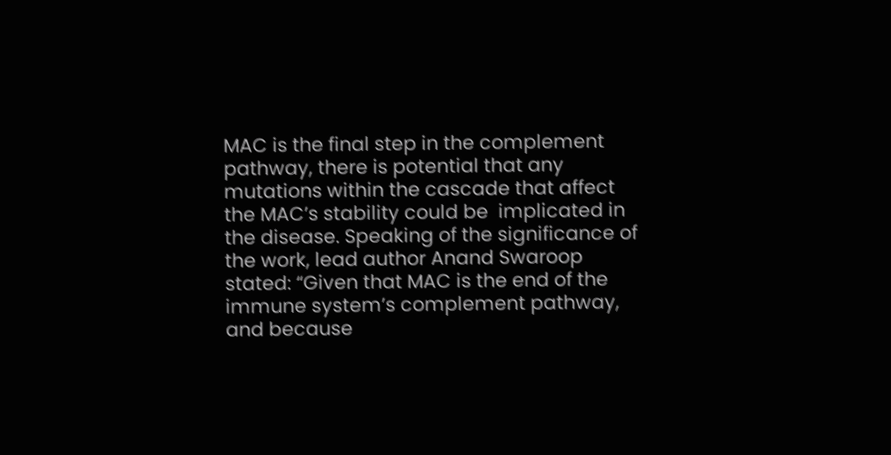MAC is the final step in the complement pathway, there is potential that any mutations within the cascade that affect the MAC’s stability could be  implicated in the disease. Speaking of the significance of the work, lead author Anand Swaroop stated: “Given that MAC is the end of the immune system’s complement pathway, and because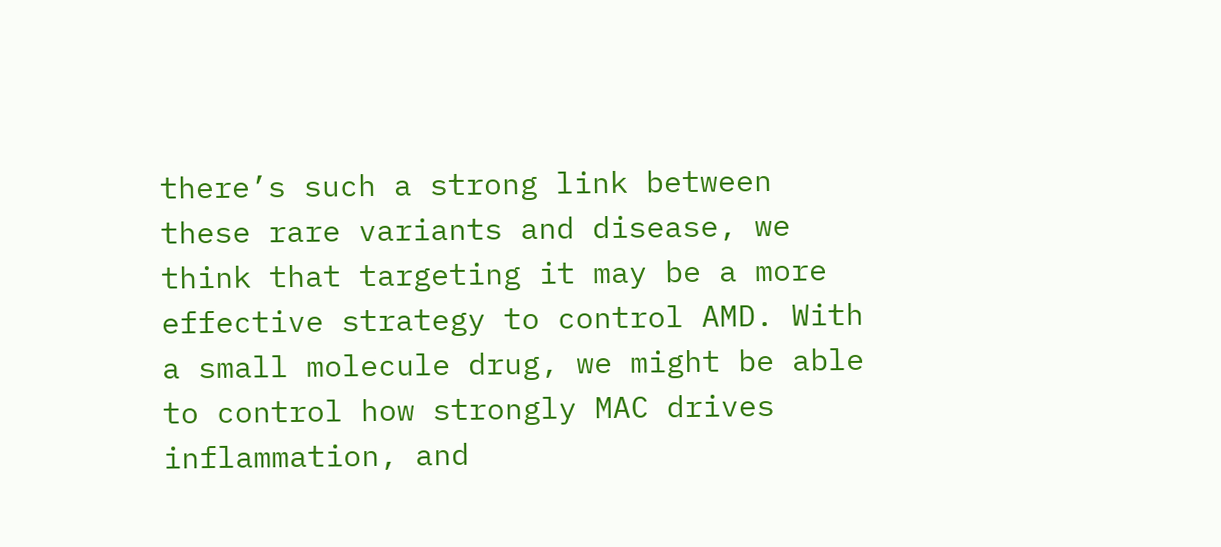there’s such a strong link between these rare variants and disease, we think that targeting it may be a more effective strategy to control AMD. With a small molecule drug, we might be able to control how strongly MAC drives inflammation, and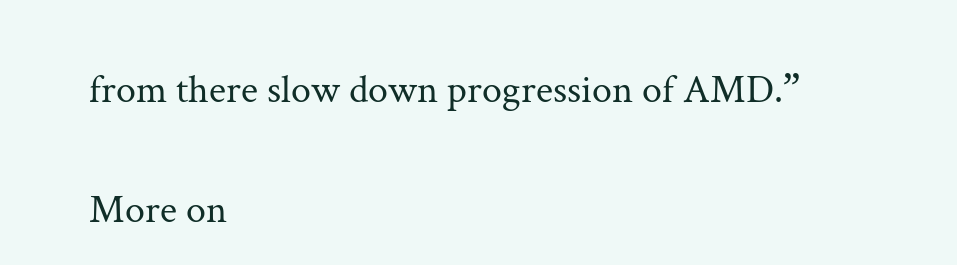from there slow down progression of AMD.”

More on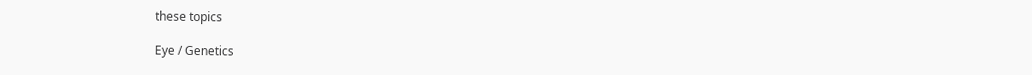these topics

Eye / Genetics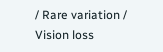/ Rare variation / Vision loss